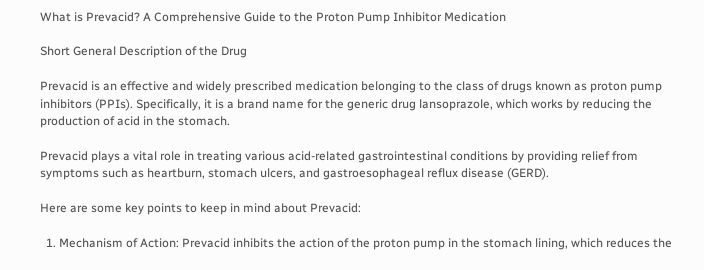What is Prevacid? A Comprehensive Guide to the Proton Pump Inhibitor Medication

Short General Description of the Drug

Prevacid is an effective and widely prescribed medication belonging to the class of drugs known as proton pump inhibitors (PPIs). Specifically, it is a brand name for the generic drug lansoprazole, which works by reducing the production of acid in the stomach.

Prevacid plays a vital role in treating various acid-related gastrointestinal conditions by providing relief from symptoms such as heartburn, stomach ulcers, and gastroesophageal reflux disease (GERD).

Here are some key points to keep in mind about Prevacid:

  1. Mechanism of Action: Prevacid inhibits the action of the proton pump in the stomach lining, which reduces the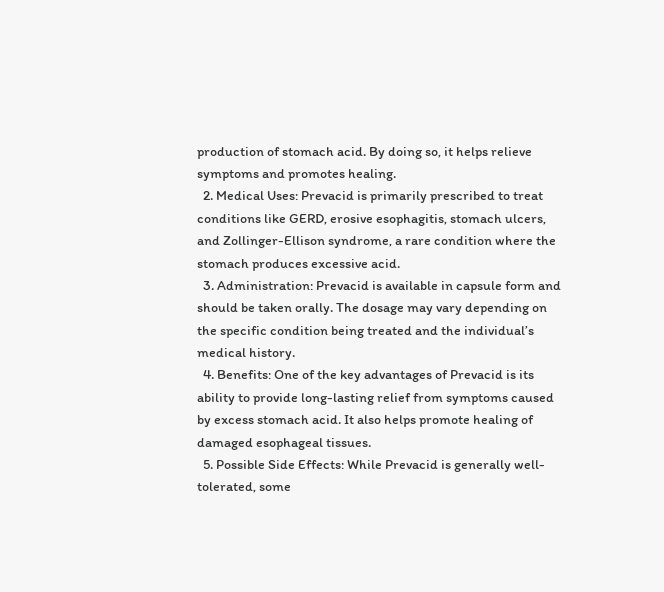production of stomach acid. By doing so, it helps relieve symptoms and promotes healing.
  2. Medical Uses: Prevacid is primarily prescribed to treat conditions like GERD, erosive esophagitis, stomach ulcers, and Zollinger-Ellison syndrome, a rare condition where the stomach produces excessive acid.
  3. Administration: Prevacid is available in capsule form and should be taken orally. The dosage may vary depending on the specific condition being treated and the individual’s medical history.
  4. Benefits: One of the key advantages of Prevacid is its ability to provide long-lasting relief from symptoms caused by excess stomach acid. It also helps promote healing of damaged esophageal tissues.
  5. Possible Side Effects: While Prevacid is generally well-tolerated, some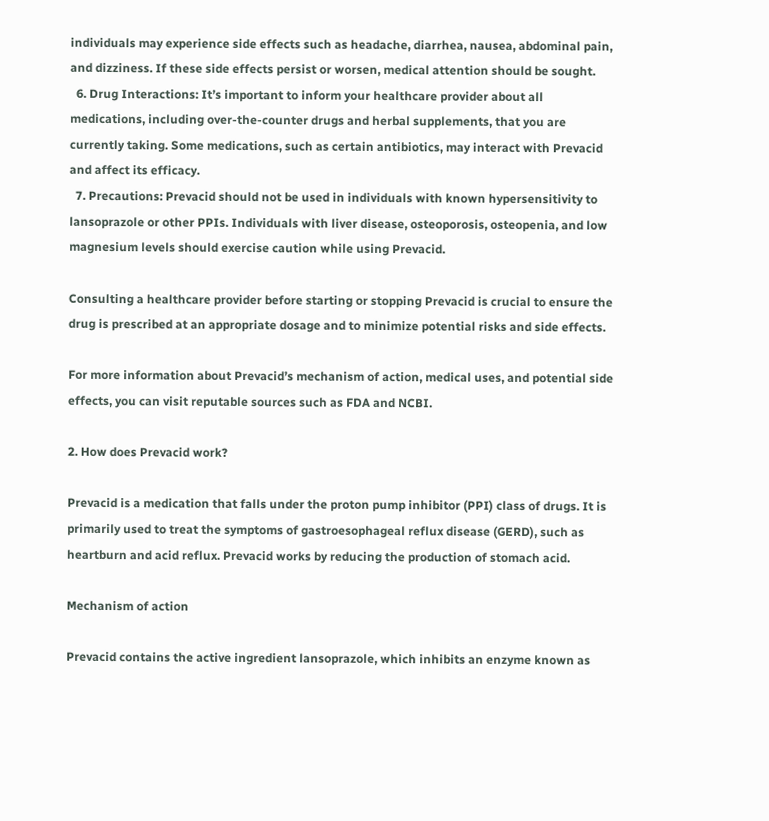individuals may experience side effects such as headache, diarrhea, nausea, abdominal pain, and dizziness. If these side effects persist or worsen, medical attention should be sought.
  6. Drug Interactions: It’s important to inform your healthcare provider about all medications, including over-the-counter drugs and herbal supplements, that you are currently taking. Some medications, such as certain antibiotics, may interact with Prevacid and affect its efficacy.
  7. Precautions: Prevacid should not be used in individuals with known hypersensitivity to lansoprazole or other PPIs. Individuals with liver disease, osteoporosis, osteopenia, and low magnesium levels should exercise caution while using Prevacid.

Consulting a healthcare provider before starting or stopping Prevacid is crucial to ensure the drug is prescribed at an appropriate dosage and to minimize potential risks and side effects.

For more information about Prevacid’s mechanism of action, medical uses, and potential side effects, you can visit reputable sources such as FDA and NCBI.

2. How does Prevacid work?

Prevacid is a medication that falls under the proton pump inhibitor (PPI) class of drugs. It is primarily used to treat the symptoms of gastroesophageal reflux disease (GERD), such as heartburn and acid reflux. Prevacid works by reducing the production of stomach acid.

Mechanism of action

Prevacid contains the active ingredient lansoprazole, which inhibits an enzyme known as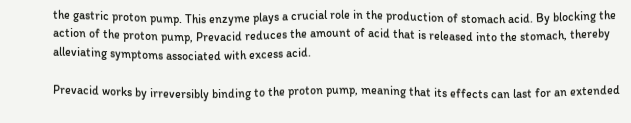the gastric proton pump. This enzyme plays a crucial role in the production of stomach acid. By blocking the action of the proton pump, Prevacid reduces the amount of acid that is released into the stomach, thereby alleviating symptoms associated with excess acid.

Prevacid works by irreversibly binding to the proton pump, meaning that its effects can last for an extended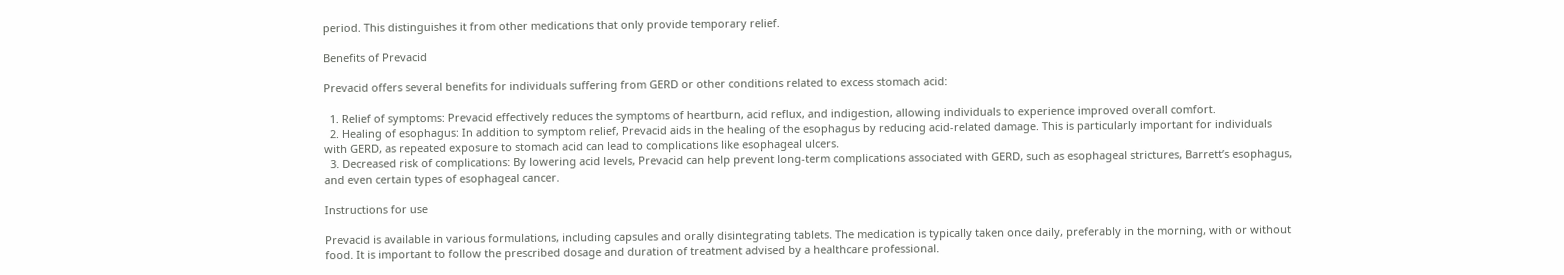period. This distinguishes it from other medications that only provide temporary relief.

Benefits of Prevacid

Prevacid offers several benefits for individuals suffering from GERD or other conditions related to excess stomach acid:

  1. Relief of symptoms: Prevacid effectively reduces the symptoms of heartburn, acid reflux, and indigestion, allowing individuals to experience improved overall comfort.
  2. Healing of esophagus: In addition to symptom relief, Prevacid aids in the healing of the esophagus by reducing acid-related damage. This is particularly important for individuals with GERD, as repeated exposure to stomach acid can lead to complications like esophageal ulcers.
  3. Decreased risk of complications: By lowering acid levels, Prevacid can help prevent long-term complications associated with GERD, such as esophageal strictures, Barrett’s esophagus, and even certain types of esophageal cancer.

Instructions for use

Prevacid is available in various formulations, including capsules and orally disintegrating tablets. The medication is typically taken once daily, preferably in the morning, with or without food. It is important to follow the prescribed dosage and duration of treatment advised by a healthcare professional.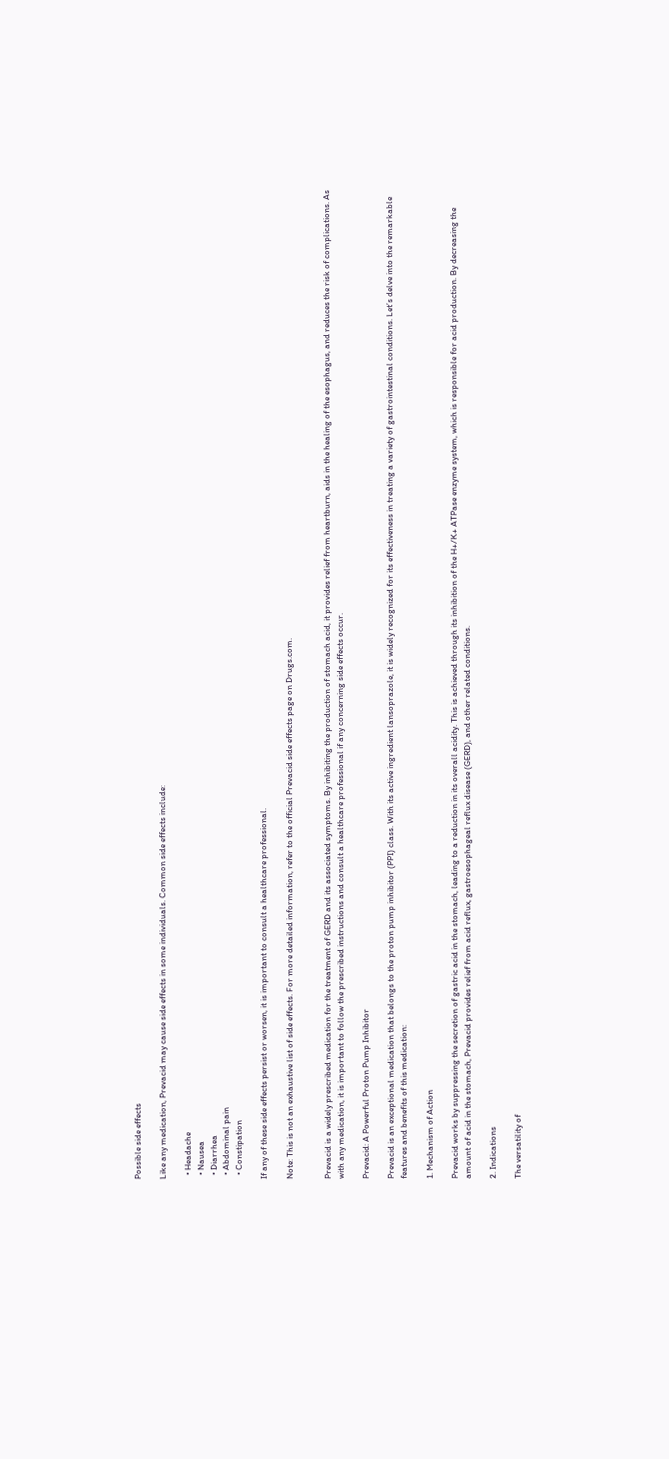Possible side effects

Like any medication, Prevacid may cause side effects in some individuals. Common side effects include:

  • Headache
  • Nausea
  • Diarrhea
  • Abdominal pain
  • Constipation

If any of these side effects persist or worsen, it is important to consult a healthcare professional.

Note: This is not an exhaustive list of side effects. For more detailed information, refer to the official Prevacid side effects page on Drugs.com.


Prevacid is a widely prescribed medication for the treatment of GERD and its associated symptoms. By inhibiting the production of stomach acid, it provides relief from heartburn, aids in the healing of the esophagus, and reduces the risk of complications. As with any medication, it is important to follow the prescribed instructions and consult a healthcare professional if any concerning side effects occur.

Prevacid: A Powerful Proton Pump Inhibitor

Prevacid is an exceptional medication that belongs to the proton pump inhibitor (PPI) class. With its active ingredient lansoprazole, it is widely recognized for its effectiveness in treating a variety of gastrointestinal conditions. Let’s delve into the remarkable features and benefits of this medication:

1. Mechanism of Action

Prevacid works by suppressing the secretion of gastric acid in the stomach, leading to a reduction in its overall acidity. This is achieved through its inhibition of the H+/K+ ATPase enzyme system, which is responsible for acid production. By decreasing the amount of acid in the stomach, Prevacid provides relief from acid reflux, gastroesophageal reflux disease (GERD), and other related conditions.

2. Indications

The versatility of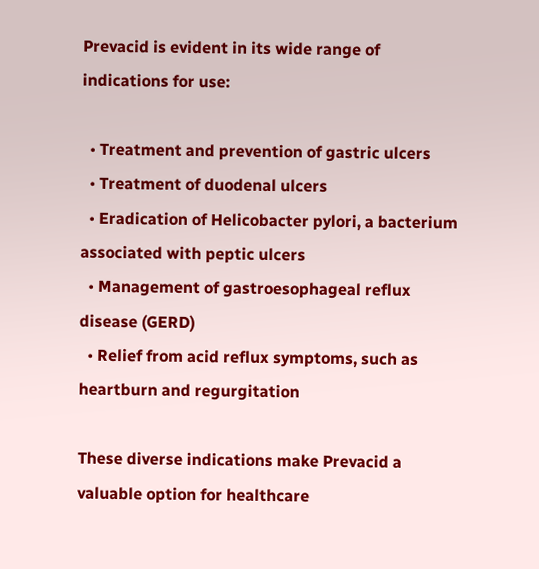Prevacid is evident in its wide range of indications for use:

  • Treatment and prevention of gastric ulcers
  • Treatment of duodenal ulcers
  • Eradication of Helicobacter pylori, a bacterium associated with peptic ulcers
  • Management of gastroesophageal reflux disease (GERD)
  • Relief from acid reflux symptoms, such as heartburn and regurgitation

These diverse indications make Prevacid a valuable option for healthcare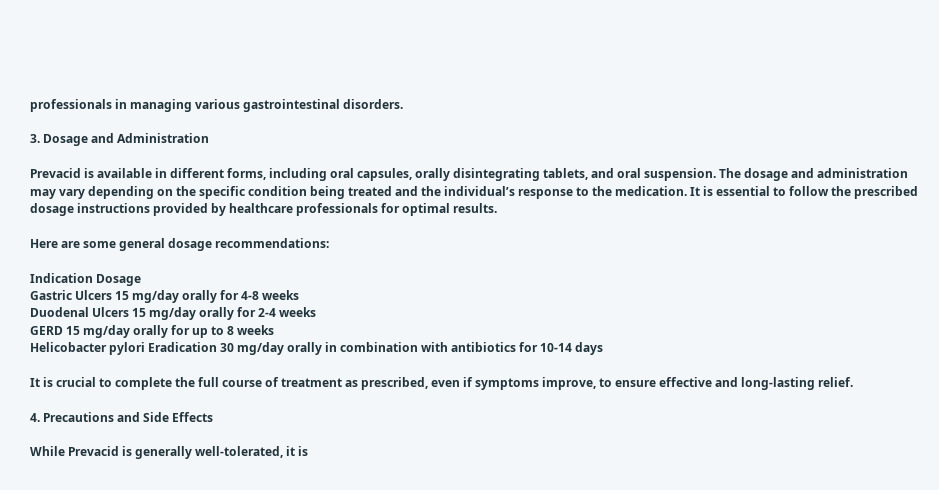professionals in managing various gastrointestinal disorders.

3. Dosage and Administration

Prevacid is available in different forms, including oral capsules, orally disintegrating tablets, and oral suspension. The dosage and administration may vary depending on the specific condition being treated and the individual’s response to the medication. It is essential to follow the prescribed dosage instructions provided by healthcare professionals for optimal results.

Here are some general dosage recommendations:

Indication Dosage
Gastric Ulcers 15 mg/day orally for 4-8 weeks
Duodenal Ulcers 15 mg/day orally for 2-4 weeks
GERD 15 mg/day orally for up to 8 weeks
Helicobacter pylori Eradication 30 mg/day orally in combination with antibiotics for 10-14 days

It is crucial to complete the full course of treatment as prescribed, even if symptoms improve, to ensure effective and long-lasting relief.

4. Precautions and Side Effects

While Prevacid is generally well-tolerated, it is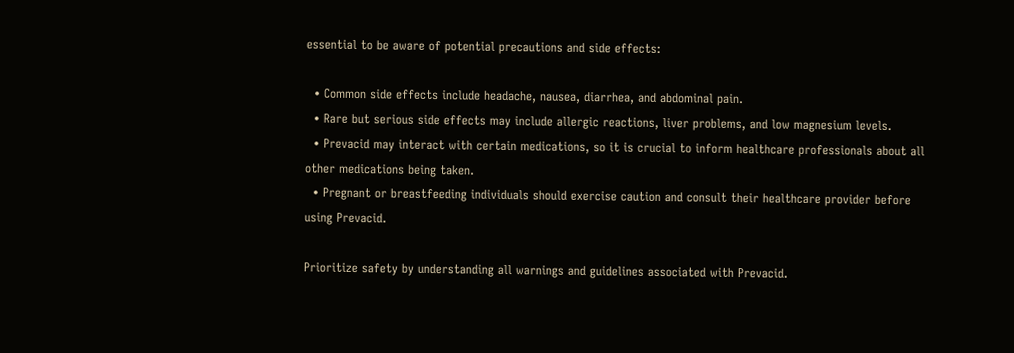essential to be aware of potential precautions and side effects:

  • Common side effects include headache, nausea, diarrhea, and abdominal pain.
  • Rare but serious side effects may include allergic reactions, liver problems, and low magnesium levels.
  • Prevacid may interact with certain medications, so it is crucial to inform healthcare professionals about all other medications being taken.
  • Pregnant or breastfeeding individuals should exercise caution and consult their healthcare provider before using Prevacid.

Prioritize safety by understanding all warnings and guidelines associated with Prevacid.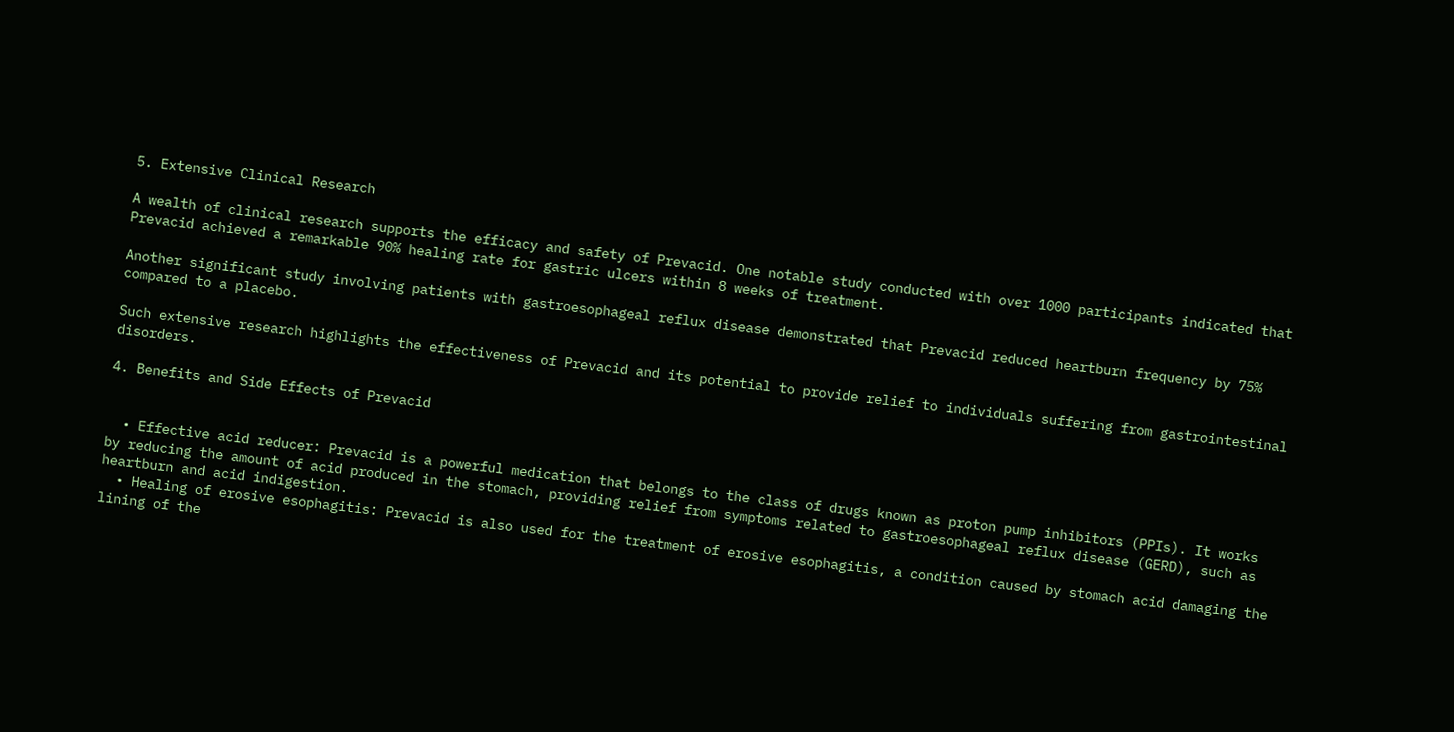5. Extensive Clinical Research

A wealth of clinical research supports the efficacy and safety of Prevacid. One notable study conducted with over 1000 participants indicated that Prevacid achieved a remarkable 90% healing rate for gastric ulcers within 8 weeks of treatment.

Another significant study involving patients with gastroesophageal reflux disease demonstrated that Prevacid reduced heartburn frequency by 75% compared to a placebo.

Such extensive research highlights the effectiveness of Prevacid and its potential to provide relief to individuals suffering from gastrointestinal disorders.

4. Benefits and Side Effects of Prevacid


  • Effective acid reducer: Prevacid is a powerful medication that belongs to the class of drugs known as proton pump inhibitors (PPIs). It works by reducing the amount of acid produced in the stomach, providing relief from symptoms related to gastroesophageal reflux disease (GERD), such as heartburn and acid indigestion.
  • Healing of erosive esophagitis: Prevacid is also used for the treatment of erosive esophagitis, a condition caused by stomach acid damaging the lining of the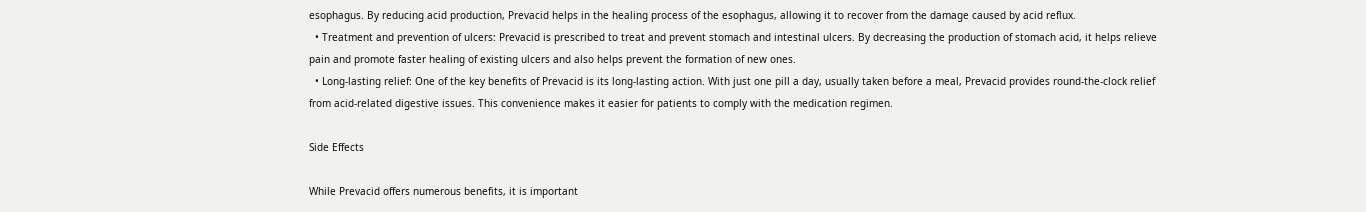esophagus. By reducing acid production, Prevacid helps in the healing process of the esophagus, allowing it to recover from the damage caused by acid reflux.
  • Treatment and prevention of ulcers: Prevacid is prescribed to treat and prevent stomach and intestinal ulcers. By decreasing the production of stomach acid, it helps relieve pain and promote faster healing of existing ulcers and also helps prevent the formation of new ones.
  • Long-lasting relief: One of the key benefits of Prevacid is its long-lasting action. With just one pill a day, usually taken before a meal, Prevacid provides round-the-clock relief from acid-related digestive issues. This convenience makes it easier for patients to comply with the medication regimen.

Side Effects

While Prevacid offers numerous benefits, it is important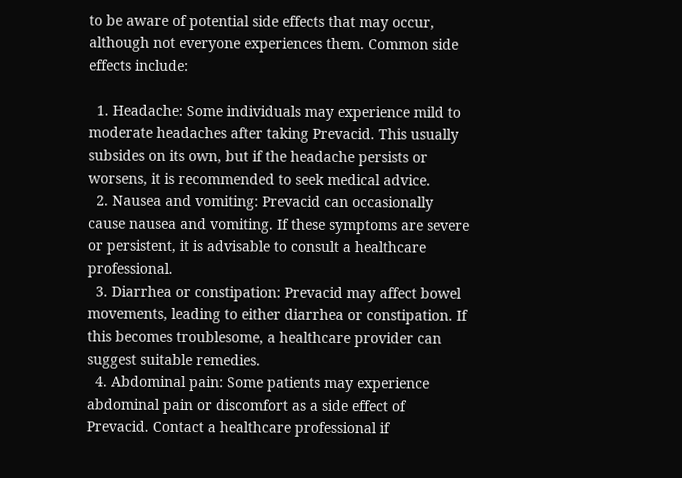to be aware of potential side effects that may occur, although not everyone experiences them. Common side effects include:

  1. Headache: Some individuals may experience mild to moderate headaches after taking Prevacid. This usually subsides on its own, but if the headache persists or worsens, it is recommended to seek medical advice.
  2. Nausea and vomiting: Prevacid can occasionally cause nausea and vomiting. If these symptoms are severe or persistent, it is advisable to consult a healthcare professional.
  3. Diarrhea or constipation: Prevacid may affect bowel movements, leading to either diarrhea or constipation. If this becomes troublesome, a healthcare provider can suggest suitable remedies.
  4. Abdominal pain: Some patients may experience abdominal pain or discomfort as a side effect of Prevacid. Contact a healthcare professional if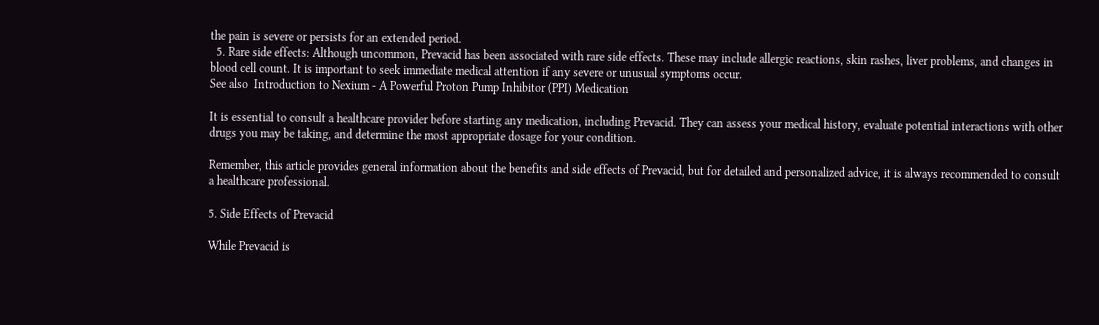the pain is severe or persists for an extended period.
  5. Rare side effects: Although uncommon, Prevacid has been associated with rare side effects. These may include allergic reactions, skin rashes, liver problems, and changes in blood cell count. It is important to seek immediate medical attention if any severe or unusual symptoms occur.
See also  Introduction to Nexium - A Powerful Proton Pump Inhibitor (PPI) Medication

It is essential to consult a healthcare provider before starting any medication, including Prevacid. They can assess your medical history, evaluate potential interactions with other drugs you may be taking, and determine the most appropriate dosage for your condition.

Remember, this article provides general information about the benefits and side effects of Prevacid, but for detailed and personalized advice, it is always recommended to consult a healthcare professional.

5. Side Effects of Prevacid

While Prevacid is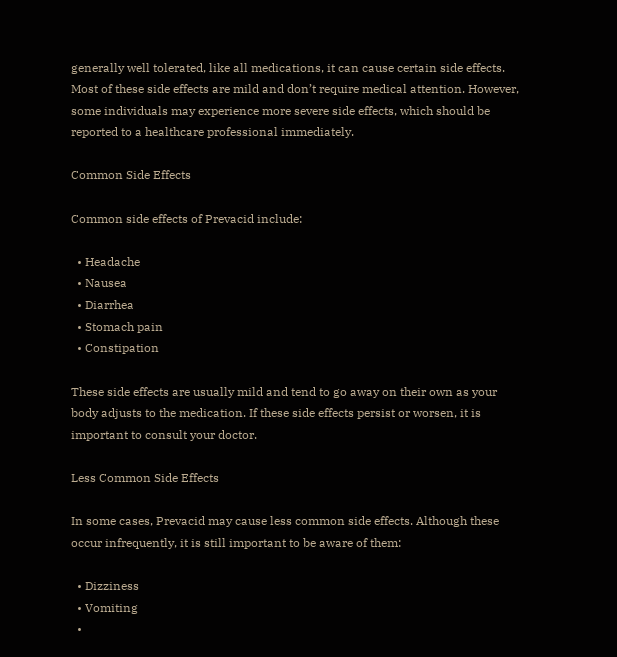generally well tolerated, like all medications, it can cause certain side effects. Most of these side effects are mild and don’t require medical attention. However, some individuals may experience more severe side effects, which should be reported to a healthcare professional immediately.

Common Side Effects

Common side effects of Prevacid include:

  • Headache
  • Nausea
  • Diarrhea
  • Stomach pain
  • Constipation

These side effects are usually mild and tend to go away on their own as your body adjusts to the medication. If these side effects persist or worsen, it is important to consult your doctor.

Less Common Side Effects

In some cases, Prevacid may cause less common side effects. Although these occur infrequently, it is still important to be aware of them:

  • Dizziness
  • Vomiting
  •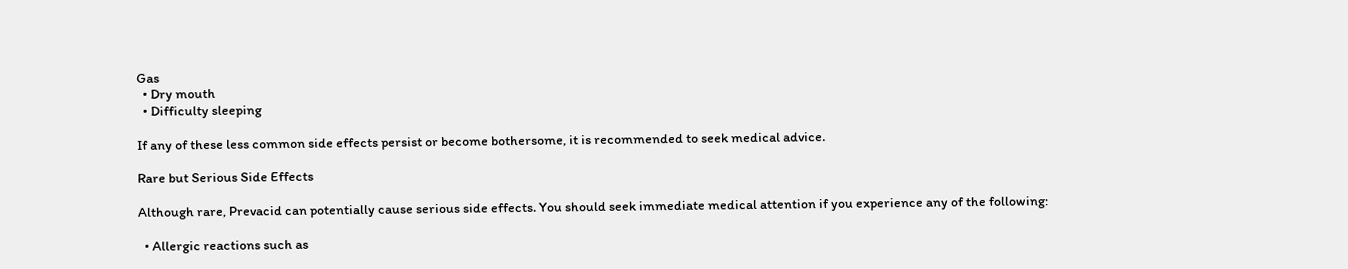Gas
  • Dry mouth
  • Difficulty sleeping

If any of these less common side effects persist or become bothersome, it is recommended to seek medical advice.

Rare but Serious Side Effects

Although rare, Prevacid can potentially cause serious side effects. You should seek immediate medical attention if you experience any of the following:

  • Allergic reactions such as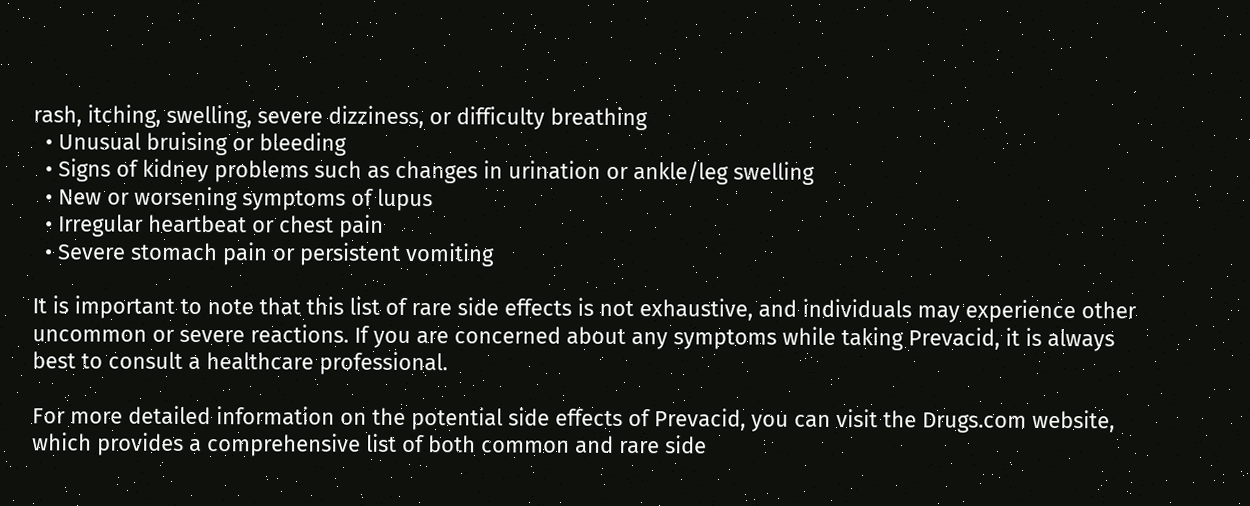rash, itching, swelling, severe dizziness, or difficulty breathing
  • Unusual bruising or bleeding
  • Signs of kidney problems such as changes in urination or ankle/leg swelling
  • New or worsening symptoms of lupus
  • Irregular heartbeat or chest pain
  • Severe stomach pain or persistent vomiting

It is important to note that this list of rare side effects is not exhaustive, and individuals may experience other uncommon or severe reactions. If you are concerned about any symptoms while taking Prevacid, it is always best to consult a healthcare professional.

For more detailed information on the potential side effects of Prevacid, you can visit the Drugs.com website, which provides a comprehensive list of both common and rare side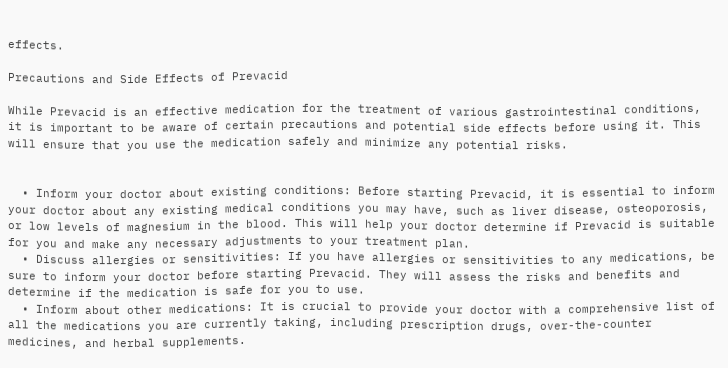effects.

Precautions and Side Effects of Prevacid

While Prevacid is an effective medication for the treatment of various gastrointestinal conditions, it is important to be aware of certain precautions and potential side effects before using it. This will ensure that you use the medication safely and minimize any potential risks.


  • Inform your doctor about existing conditions: Before starting Prevacid, it is essential to inform your doctor about any existing medical conditions you may have, such as liver disease, osteoporosis, or low levels of magnesium in the blood. This will help your doctor determine if Prevacid is suitable for you and make any necessary adjustments to your treatment plan.
  • Discuss allergies or sensitivities: If you have allergies or sensitivities to any medications, be sure to inform your doctor before starting Prevacid. They will assess the risks and benefits and determine if the medication is safe for you to use.
  • Inform about other medications: It is crucial to provide your doctor with a comprehensive list of all the medications you are currently taking, including prescription drugs, over-the-counter medicines, and herbal supplements.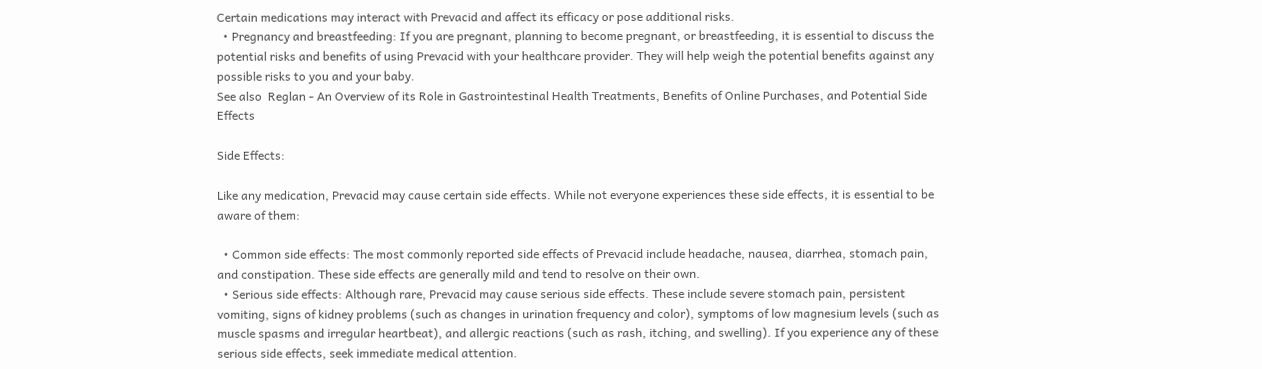Certain medications may interact with Prevacid and affect its efficacy or pose additional risks.
  • Pregnancy and breastfeeding: If you are pregnant, planning to become pregnant, or breastfeeding, it is essential to discuss the potential risks and benefits of using Prevacid with your healthcare provider. They will help weigh the potential benefits against any possible risks to you and your baby.
See also  Reglan - An Overview of its Role in Gastrointestinal Health Treatments, Benefits of Online Purchases, and Potential Side Effects

Side Effects:

Like any medication, Prevacid may cause certain side effects. While not everyone experiences these side effects, it is essential to be aware of them:

  • Common side effects: The most commonly reported side effects of Prevacid include headache, nausea, diarrhea, stomach pain, and constipation. These side effects are generally mild and tend to resolve on their own.
  • Serious side effects: Although rare, Prevacid may cause serious side effects. These include severe stomach pain, persistent vomiting, signs of kidney problems (such as changes in urination frequency and color), symptoms of low magnesium levels (such as muscle spasms and irregular heartbeat), and allergic reactions (such as rash, itching, and swelling). If you experience any of these serious side effects, seek immediate medical attention.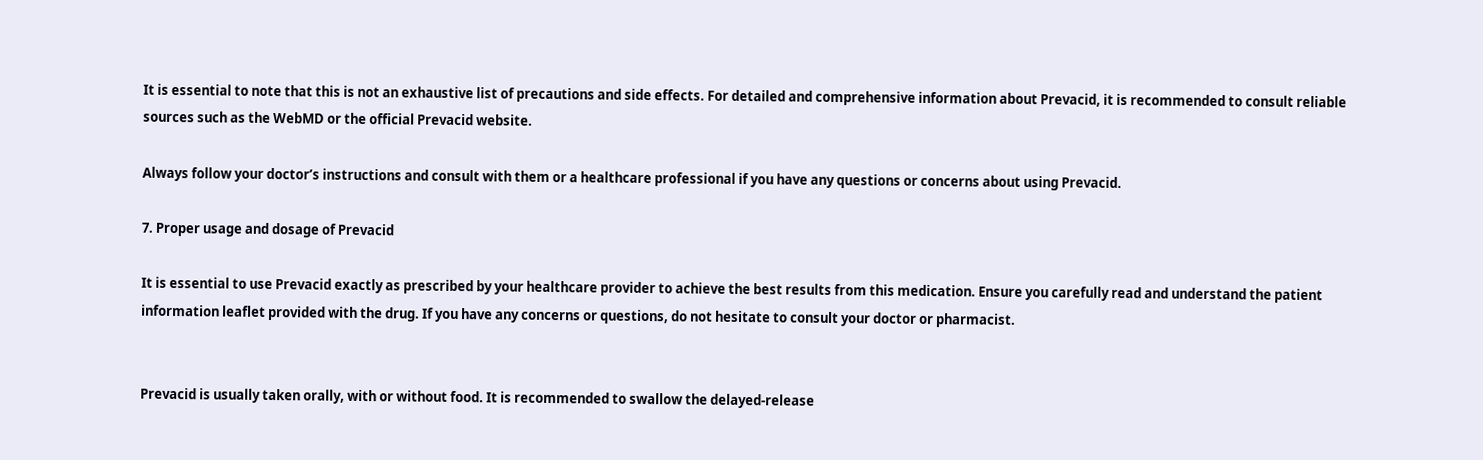It is essential to note that this is not an exhaustive list of precautions and side effects. For detailed and comprehensive information about Prevacid, it is recommended to consult reliable sources such as the WebMD or the official Prevacid website.

Always follow your doctor’s instructions and consult with them or a healthcare professional if you have any questions or concerns about using Prevacid.

7. Proper usage and dosage of Prevacid

It is essential to use Prevacid exactly as prescribed by your healthcare provider to achieve the best results from this medication. Ensure you carefully read and understand the patient information leaflet provided with the drug. If you have any concerns or questions, do not hesitate to consult your doctor or pharmacist.


Prevacid is usually taken orally, with or without food. It is recommended to swallow the delayed-release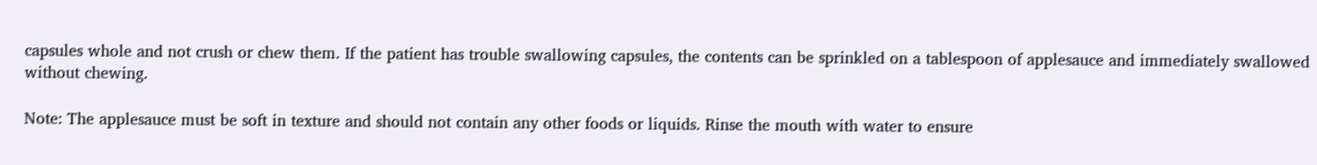capsules whole and not crush or chew them. If the patient has trouble swallowing capsules, the contents can be sprinkled on a tablespoon of applesauce and immediately swallowed without chewing.

Note: The applesauce must be soft in texture and should not contain any other foods or liquids. Rinse the mouth with water to ensure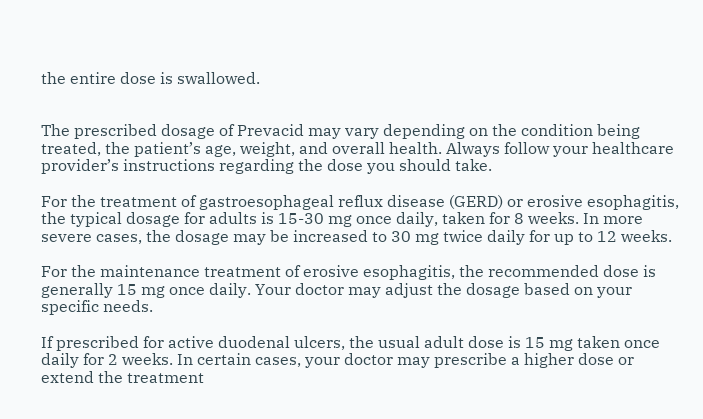the entire dose is swallowed.


The prescribed dosage of Prevacid may vary depending on the condition being treated, the patient’s age, weight, and overall health. Always follow your healthcare provider’s instructions regarding the dose you should take.

For the treatment of gastroesophageal reflux disease (GERD) or erosive esophagitis, the typical dosage for adults is 15-30 mg once daily, taken for 8 weeks. In more severe cases, the dosage may be increased to 30 mg twice daily for up to 12 weeks.

For the maintenance treatment of erosive esophagitis, the recommended dose is generally 15 mg once daily. Your doctor may adjust the dosage based on your specific needs.

If prescribed for active duodenal ulcers, the usual adult dose is 15 mg taken once daily for 2 weeks. In certain cases, your doctor may prescribe a higher dose or extend the treatment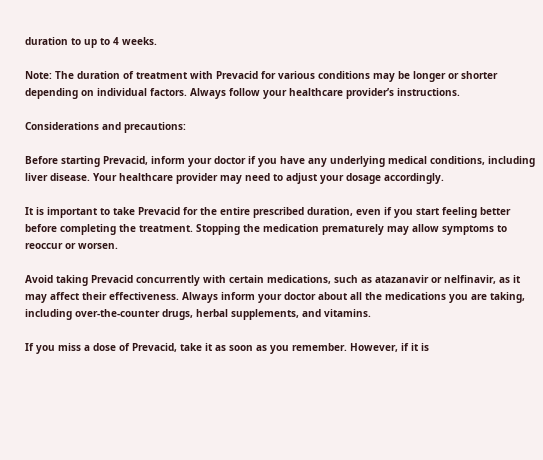duration to up to 4 weeks.

Note: The duration of treatment with Prevacid for various conditions may be longer or shorter depending on individual factors. Always follow your healthcare provider’s instructions.

Considerations and precautions:

Before starting Prevacid, inform your doctor if you have any underlying medical conditions, including liver disease. Your healthcare provider may need to adjust your dosage accordingly.

It is important to take Prevacid for the entire prescribed duration, even if you start feeling better before completing the treatment. Stopping the medication prematurely may allow symptoms to reoccur or worsen.

Avoid taking Prevacid concurrently with certain medications, such as atazanavir or nelfinavir, as it may affect their effectiveness. Always inform your doctor about all the medications you are taking, including over-the-counter drugs, herbal supplements, and vitamins.

If you miss a dose of Prevacid, take it as soon as you remember. However, if it is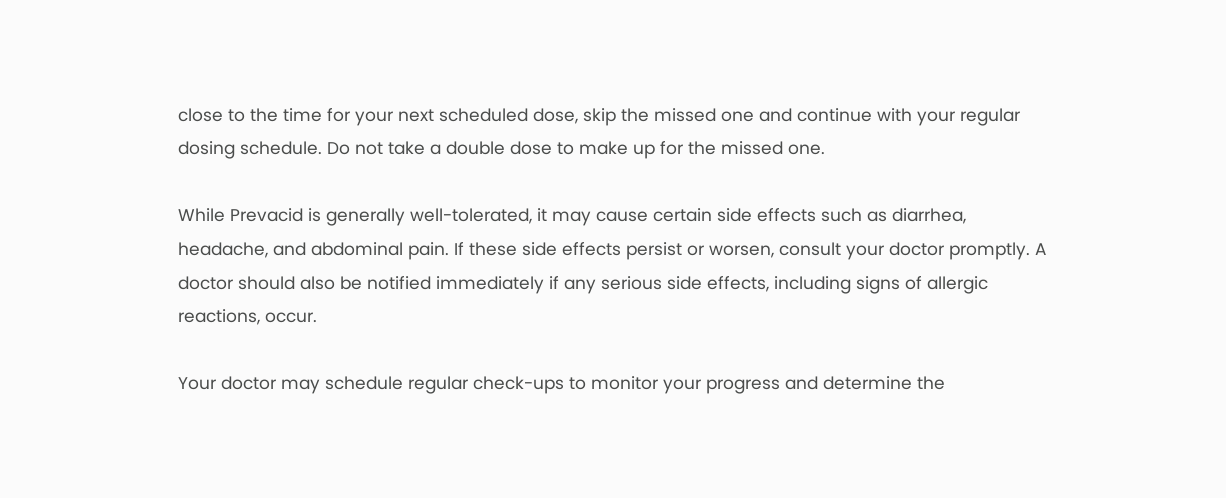close to the time for your next scheduled dose, skip the missed one and continue with your regular dosing schedule. Do not take a double dose to make up for the missed one.

While Prevacid is generally well-tolerated, it may cause certain side effects such as diarrhea, headache, and abdominal pain. If these side effects persist or worsen, consult your doctor promptly. A doctor should also be notified immediately if any serious side effects, including signs of allergic reactions, occur.

Your doctor may schedule regular check-ups to monitor your progress and determine the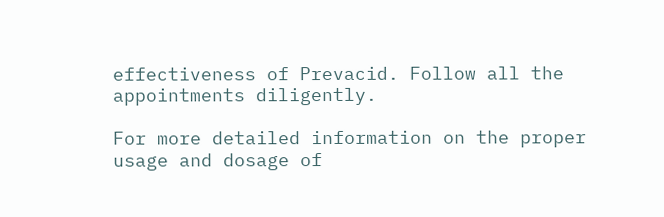effectiveness of Prevacid. Follow all the appointments diligently.

For more detailed information on the proper usage and dosage of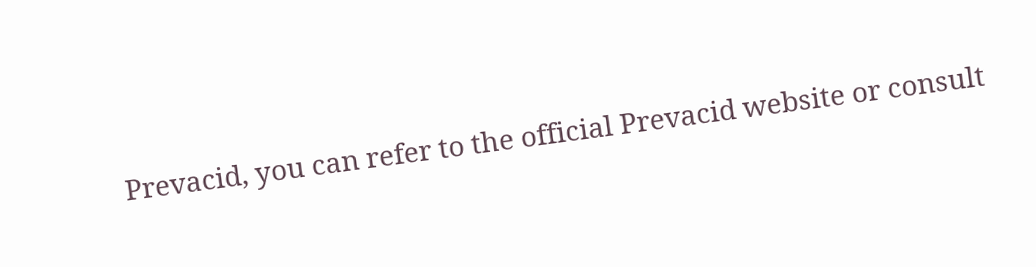Prevacid, you can refer to the official Prevacid website or consult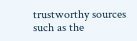trustworthy sources such as the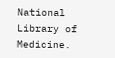National Library of Medicine.